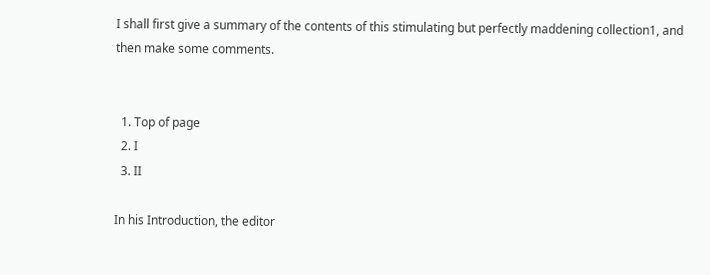I shall first give a summary of the contents of this stimulating but perfectly maddening collection1, and then make some comments.


  1. Top of page
  2. I
  3. II

In his Introduction, the editor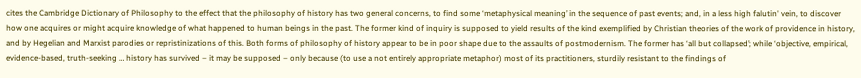cites the Cambridge Dictionary of Philosophy to the effect that the philosophy of history has two general concerns, to find some ‘metaphysical meaning’ in the sequence of past events; and, in a less high falutin' vein, to discover how one acquires or might acquire knowledge of what happened to human beings in the past. The former kind of inquiry is supposed to yield results of the kind exemplified by Christian theories of the work of providence in history, and by Hegelian and Marxist parodies or repristinizations of this. Both forms of philosophy of history appear to be in poor shape due to the assaults of postmodernism. The former has ‘all but collapsed’; while ‘objective, empirical, evidence-based, truth-seeking … history has survived – it may be supposed – only because (to use a not entirely appropriate metaphor) most of its practitioners, sturdily resistant to the findings of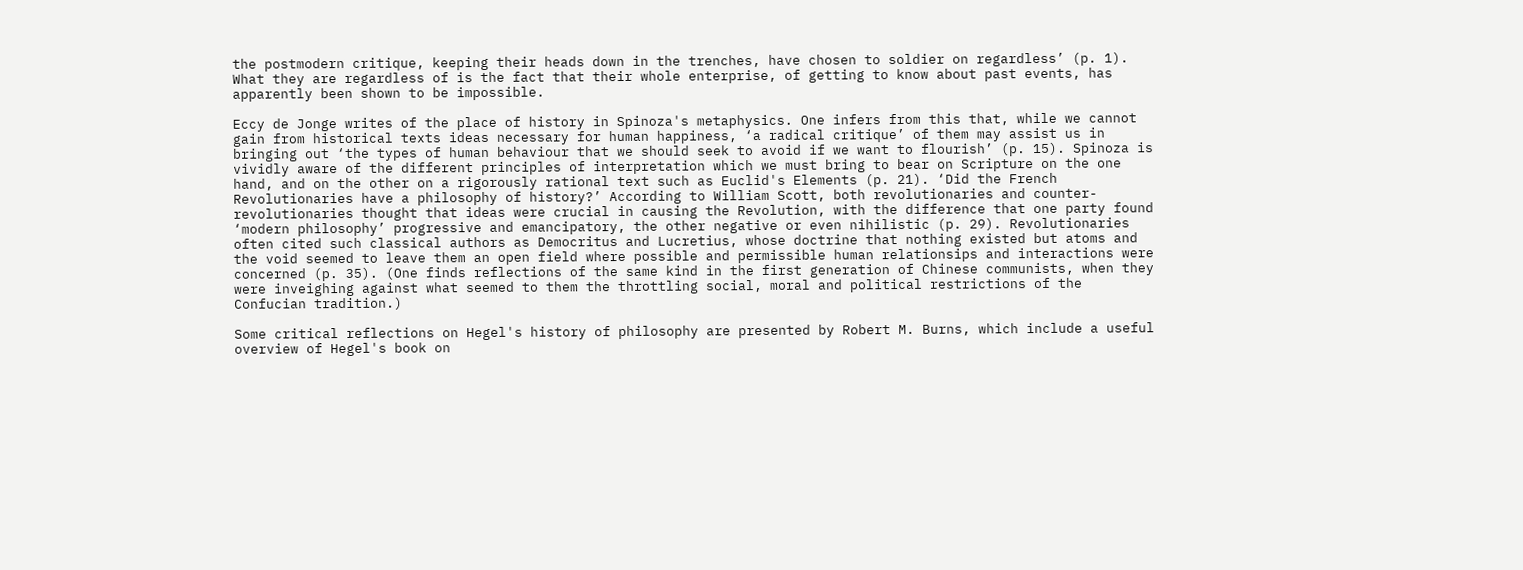the postmodern critique, keeping their heads down in the trenches, have chosen to soldier on regardless’ (p. 1). What they are regardless of is the fact that their whole enterprise, of getting to know about past events, has apparently been shown to be impossible.

Eccy de Jonge writes of the place of history in Spinoza's metaphysics. One infers from this that, while we cannot gain from historical texts ideas necessary for human happiness, ‘a radical critique’ of them may assist us in bringing out ‘the types of human behaviour that we should seek to avoid if we want to flourish’ (p. 15). Spinoza is vividly aware of the different principles of interpretation which we must bring to bear on Scripture on the one hand, and on the other on a rigorously rational text such as Euclid's Elements (p. 21). ‘Did the French Revolutionaries have a philosophy of history?’ According to William Scott, both revolutionaries and counter-revolutionaries thought that ideas were crucial in causing the Revolution, with the difference that one party found ‘modern philosophy’ progressive and emancipatory, the other negative or even nihilistic (p. 29). Revolutionaries often cited such classical authors as Democritus and Lucretius, whose doctrine that nothing existed but atoms and the void seemed to leave them an open field where possible and permissible human relationsips and interactions were concerned (p. 35). (One finds reflections of the same kind in the first generation of Chinese communists, when they were inveighing against what seemed to them the throttling social, moral and political restrictions of the Confucian tradition.)

Some critical reflections on Hegel's history of philosophy are presented by Robert M. Burns, which include a useful overview of Hegel's book on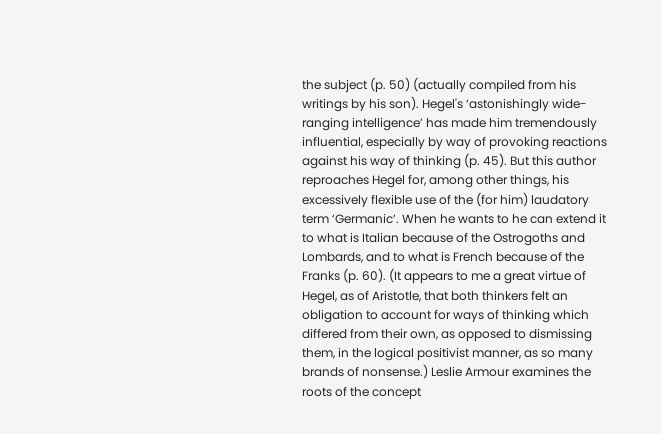the subject (p. 50) (actually compiled from his writings by his son). Hegel's ‘astonishingly wide-ranging intelligence’ has made him tremendously influential, especially by way of provoking reactions against his way of thinking (p. 45). But this author reproaches Hegel for, among other things, his excessively flexible use of the (for him) laudatory term ‘Germanic’. When he wants to he can extend it to what is Italian because of the Ostrogoths and Lombards, and to what is French because of the Franks (p. 60). (It appears to me a great virtue of Hegel, as of Aristotle, that both thinkers felt an obligation to account for ways of thinking which differed from their own, as opposed to dismissing them, in the logical positivist manner, as so many brands of nonsense.) Leslie Armour examines the roots of the concept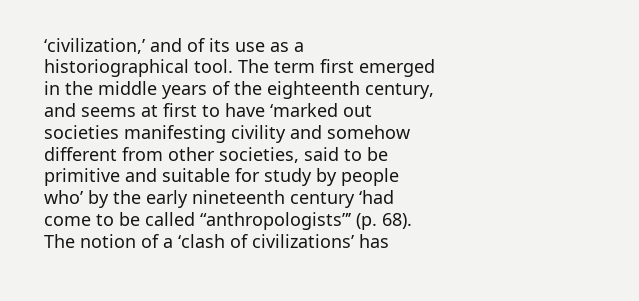‘civilization,’ and of its use as a historiographical tool. The term first emerged in the middle years of the eighteenth century, and seems at first to have ‘marked out societies manifesting civility and somehow different from other societies, said to be primitive and suitable for study by people who’ by the early nineteenth century ‘had come to be called “anthropologists”’ (p. 68). The notion of a ‘clash of civilizations’ has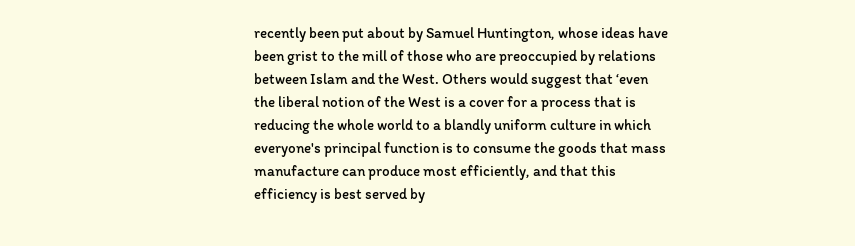recently been put about by Samuel Huntington, whose ideas have been grist to the mill of those who are preoccupied by relations between Islam and the West. Others would suggest that ‘even the liberal notion of the West is a cover for a process that is reducing the whole world to a blandly uniform culture in which everyone's principal function is to consume the goods that mass manufacture can produce most efficiently, and that this efficiency is best served by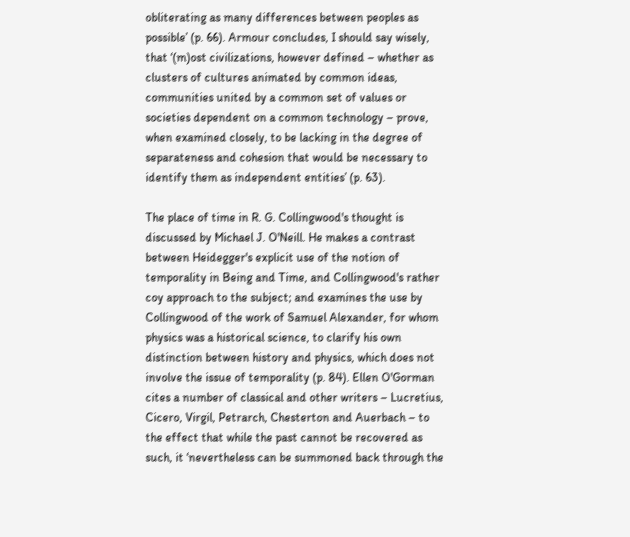obliterating as many differences between peoples as possible’ (p. 66). Armour concludes, I should say wisely, that ‘(m)ost civilizations, however defined – whether as clusters of cultures animated by common ideas, communities united by a common set of values or societies dependent on a common technology – prove, when examined closely, to be lacking in the degree of separateness and cohesion that would be necessary to identify them as independent entities’ (p. 63).

The place of time in R. G. Collingwood's thought is discussed by Michael J. O'Neill. He makes a contrast between Heidegger's explicit use of the notion of temporality in Being and Time, and Collingwood's rather coy approach to the subject; and examines the use by Collingwood of the work of Samuel Alexander, for whom physics was a historical science, to clarify his own distinction between history and physics, which does not involve the issue of temporality (p. 84). Ellen O'Gorman cites a number of classical and other writers – Lucretius, Cicero, Virgil, Petrarch, Chesterton and Auerbach – to the effect that while the past cannot be recovered as such, it ‘nevertheless can be summoned back through the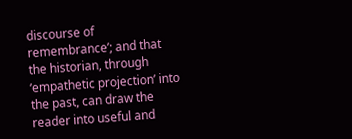discourse of remembrance’; and that the historian, through ‘empathetic projection’ into the past, can draw the reader into useful and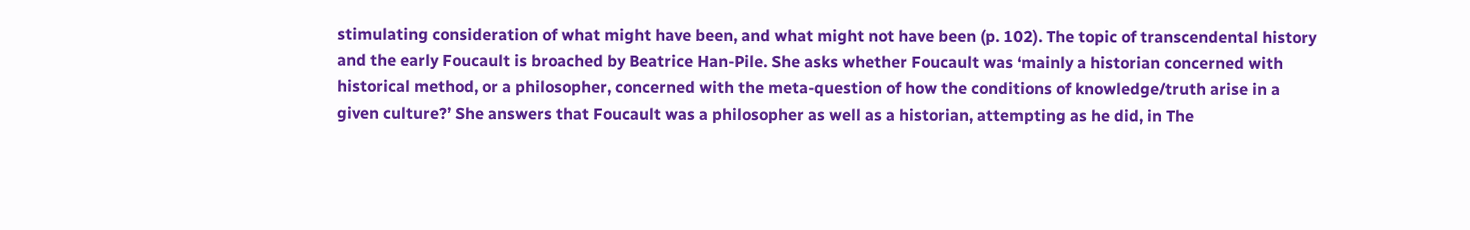stimulating consideration of what might have been, and what might not have been (p. 102). The topic of transcendental history and the early Foucault is broached by Beatrice Han-Pile. She asks whether Foucault was ‘mainly a historian concerned with historical method, or a philosopher, concerned with the meta-question of how the conditions of knowledge/truth arise in a given culture?’ She answers that Foucault was a philosopher as well as a historian, attempting as he did, in The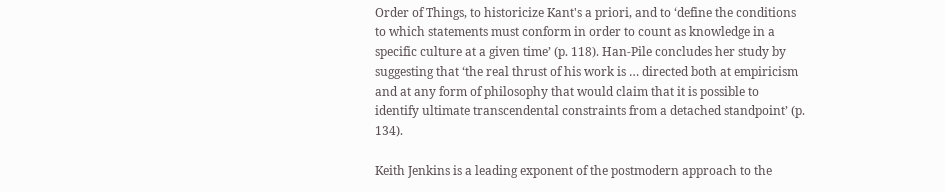Order of Things, to historicize Kant's a priori, and to ‘define the conditions to which statements must conform in order to count as knowledge in a specific culture at a given time’ (p. 118). Han-Pile concludes her study by suggesting that ‘the real thrust of his work is … directed both at empiricism and at any form of philosophy that would claim that it is possible to identify ultimate transcendental constraints from a detached standpoint’ (p. 134).

Keith Jenkins is a leading exponent of the postmodern approach to the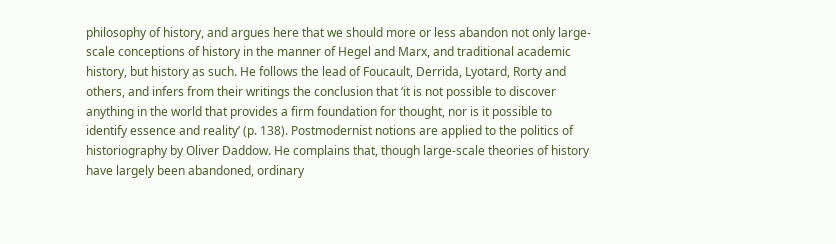philosophy of history, and argues here that we should more or less abandon not only large-scale conceptions of history in the manner of Hegel and Marx, and traditional academic history, but history as such. He follows the lead of Foucault, Derrida, Lyotard, Rorty and others, and infers from their writings the conclusion that ‘it is not possible to discover anything in the world that provides a firm foundation for thought, nor is it possible to identify essence and reality’ (p. 138). Postmodernist notions are applied to the politics of historiography by Oliver Daddow. He complains that, though large-scale theories of history have largely been abandoned, ordinary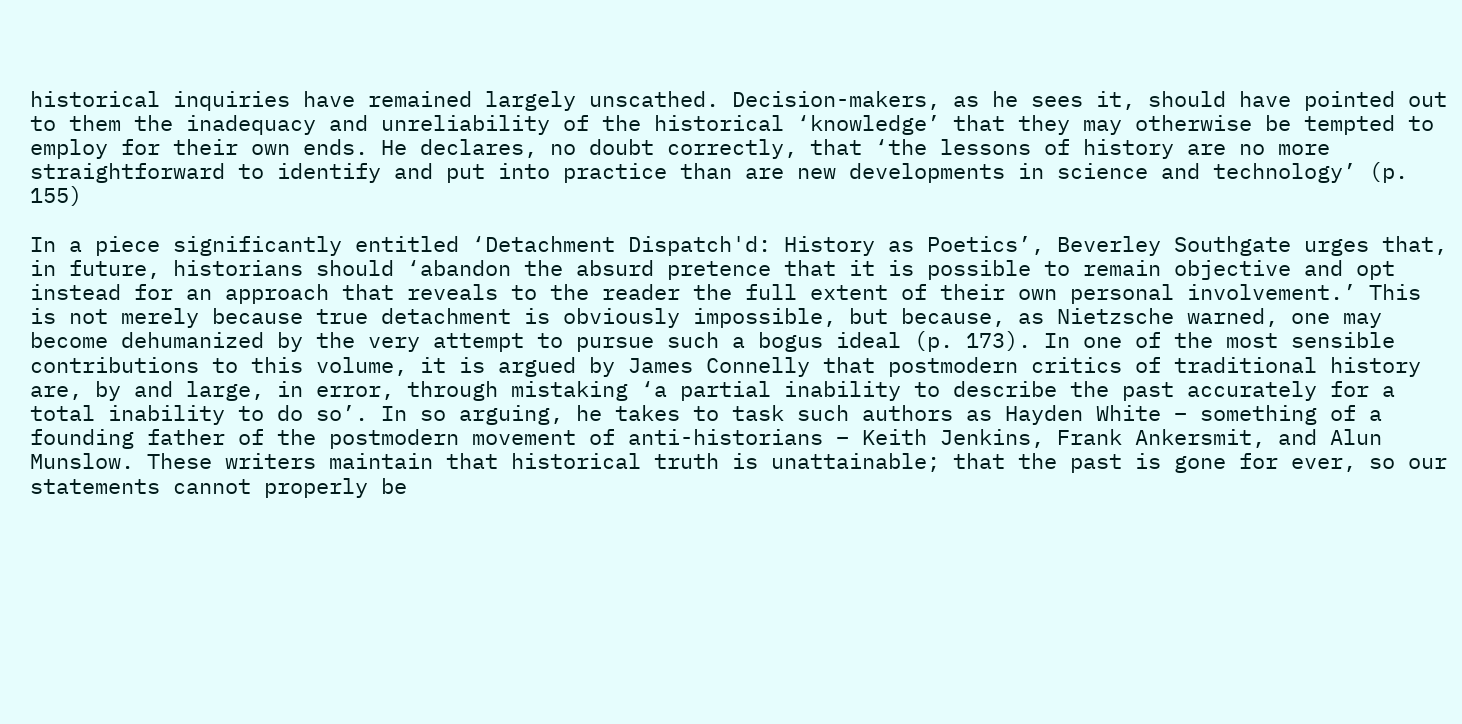historical inquiries have remained largely unscathed. Decision-makers, as he sees it, should have pointed out to them the inadequacy and unreliability of the historical ‘knowledge’ that they may otherwise be tempted to employ for their own ends. He declares, no doubt correctly, that ‘the lessons of history are no more straightforward to identify and put into practice than are new developments in science and technology’ (p. 155)

In a piece significantly entitled ‘Detachment Dispatch'd: History as Poetics’, Beverley Southgate urges that, in future, historians should ‘abandon the absurd pretence that it is possible to remain objective and opt instead for an approach that reveals to the reader the full extent of their own personal involvement.’ This is not merely because true detachment is obviously impossible, but because, as Nietzsche warned, one may become dehumanized by the very attempt to pursue such a bogus ideal (p. 173). In one of the most sensible contributions to this volume, it is argued by James Connelly that postmodern critics of traditional history are, by and large, in error, through mistaking ‘a partial inability to describe the past accurately for a total inability to do so’. In so arguing, he takes to task such authors as Hayden White – something of a founding father of the postmodern movement of anti-historians – Keith Jenkins, Frank Ankersmit, and Alun Munslow. These writers maintain that historical truth is unattainable; that the past is gone for ever, so our statements cannot properly be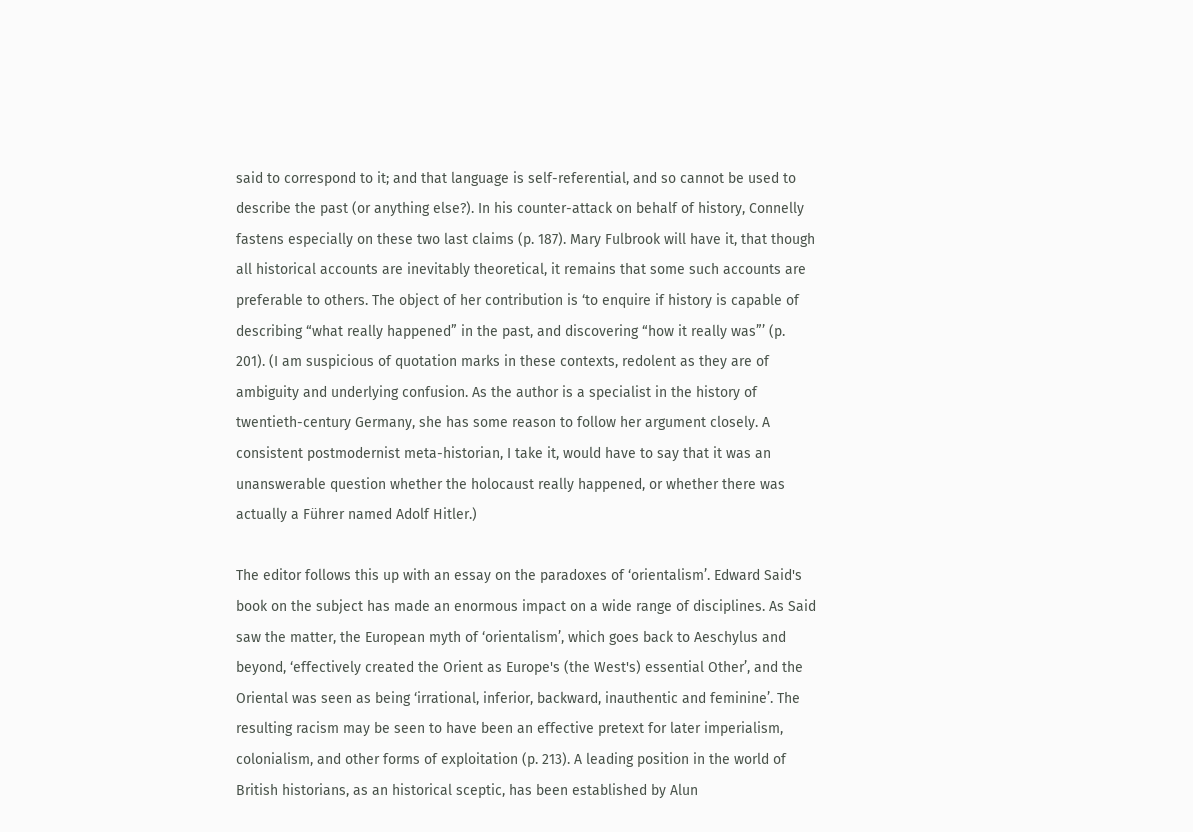said to correspond to it; and that language is self-referential, and so cannot be used to describe the past (or anything else?). In his counter-attack on behalf of history, Connelly fastens especially on these two last claims (p. 187). Mary Fulbrook will have it, that though all historical accounts are inevitably theoretical, it remains that some such accounts are preferable to others. The object of her contribution is ‘to enquire if history is capable of describing “what really happened” in the past, and discovering “how it really was”’ (p. 201). (I am suspicious of quotation marks in these contexts, redolent as they are of ambiguity and underlying confusion. As the author is a specialist in the history of twentieth-century Germany, she has some reason to follow her argument closely. A consistent postmodernist meta-historian, I take it, would have to say that it was an unanswerable question whether the holocaust really happened, or whether there was actually a Führer named Adolf Hitler.)

The editor follows this up with an essay on the paradoxes of ‘orientalism’. Edward Said's book on the subject has made an enormous impact on a wide range of disciplines. As Said saw the matter, the European myth of ‘orientalism’, which goes back to Aeschylus and beyond, ‘effectively created the Orient as Europe's (the West's) essential Other’, and the Oriental was seen as being ‘irrational, inferior, backward, inauthentic and feminine’. The resulting racism may be seen to have been an effective pretext for later imperialism, colonialism, and other forms of exploitation (p. 213). A leading position in the world of British historians, as an historical sceptic, has been established by Alun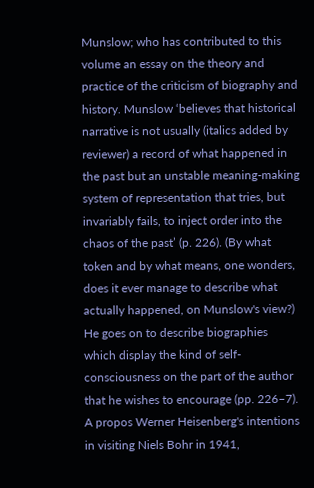Munslow; who has contributed to this volume an essay on the theory and practice of the criticism of biography and history. Munslow ‘believes that historical narrative is not usually (italics added by reviewer) a record of what happened in the past but an unstable meaning-making system of representation that tries, but invariably fails, to inject order into the chaos of the past’ (p. 226). (By what token and by what means, one wonders, does it ever manage to describe what actually happened, on Munslow's view?) He goes on to describe biographies which display the kind of self-consciousness on the part of the author that he wishes to encourage (pp. 226–7). A propos Werner Heisenberg's intentions in visiting Niels Bohr in 1941,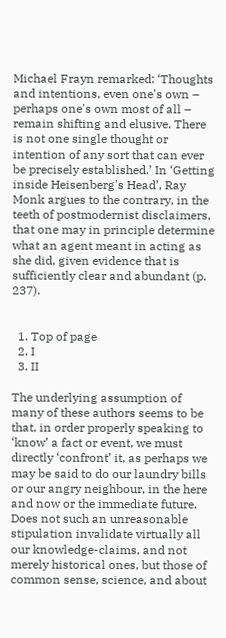Michael Frayn remarked: ‘Thoughts and intentions, even one's own – perhaps one's own most of all – remain shifting and elusive. There is not one single thought or intention of any sort that can ever be precisely established.’ In ‘Getting inside Heisenberg's Head’, Ray Monk argues to the contrary, in the teeth of postmodernist disclaimers, that one may in principle determine what an agent meant in acting as she did, given evidence that is sufficiently clear and abundant (p. 237).


  1. Top of page
  2. I
  3. II

The underlying assumption of many of these authors seems to be that, in order properly speaking to ‘know’ a fact or event, we must directly ‘confront’ it, as perhaps we may be said to do our laundry bills or our angry neighbour, in the here and now or the immediate future. Does not such an unreasonable stipulation invalidate virtually all our knowledge-claims, and not merely historical ones, but those of common sense, science, and about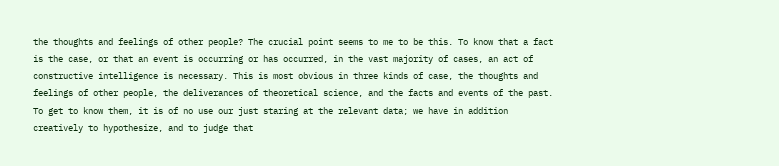the thoughts and feelings of other people? The crucial point seems to me to be this. To know that a fact is the case, or that an event is occurring or has occurred, in the vast majority of cases, an act of constructive intelligence is necessary. This is most obvious in three kinds of case, the thoughts and feelings of other people, the deliverances of theoretical science, and the facts and events of the past. To get to know them, it is of no use our just staring at the relevant data; we have in addition creatively to hypothesize, and to judge that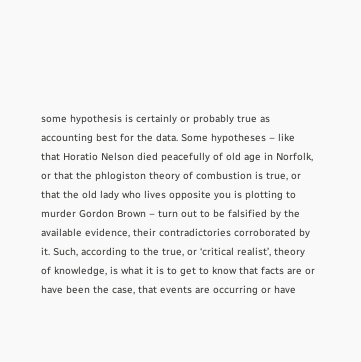some hypothesis is certainly or probably true as accounting best for the data. Some hypotheses – like that Horatio Nelson died peacefully of old age in Norfolk, or that the phlogiston theory of combustion is true, or that the old lady who lives opposite you is plotting to murder Gordon Brown – turn out to be falsified by the available evidence, their contradictories corroborated by it. Such, according to the true, or ‘critical realist’, theory of knowledge, is what it is to get to know that facts are or have been the case, that events are occurring or have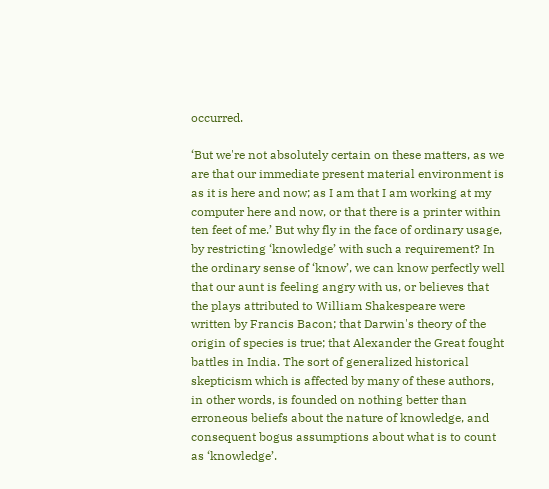occurred.

‘But we're not absolutely certain on these matters, as we are that our immediate present material environment is as it is here and now; as I am that I am working at my computer here and now, or that there is a printer within ten feet of me.’ But why fly in the face of ordinary usage, by restricting ‘knowledge’ with such a requirement? In the ordinary sense of ‘know’, we can know perfectly well that our aunt is feeling angry with us, or believes that the plays attributed to William Shakespeare were written by Francis Bacon; that Darwin's theory of the origin of species is true; that Alexander the Great fought battles in India. The sort of generalized historical skepticism which is affected by many of these authors, in other words, is founded on nothing better than erroneous beliefs about the nature of knowledge, and consequent bogus assumptions about what is to count as ‘knowledge’.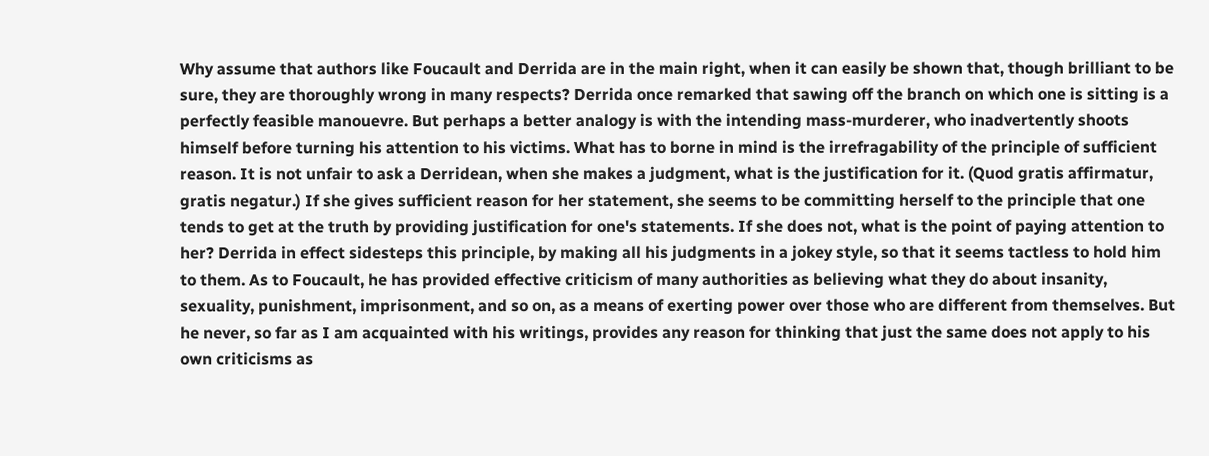Why assume that authors like Foucault and Derrida are in the main right, when it can easily be shown that, though brilliant to be sure, they are thoroughly wrong in many respects? Derrida once remarked that sawing off the branch on which one is sitting is a perfectly feasible manouevre. But perhaps a better analogy is with the intending mass-murderer, who inadvertently shoots himself before turning his attention to his victims. What has to borne in mind is the irrefragability of the principle of sufficient reason. It is not unfair to ask a Derridean, when she makes a judgment, what is the justification for it. (Quod gratis affirmatur, gratis negatur.) If she gives sufficient reason for her statement, she seems to be committing herself to the principle that one tends to get at the truth by providing justification for one's statements. If she does not, what is the point of paying attention to her? Derrida in effect sidesteps this principle, by making all his judgments in a jokey style, so that it seems tactless to hold him to them. As to Foucault, he has provided effective criticism of many authorities as believing what they do about insanity, sexuality, punishment, imprisonment, and so on, as a means of exerting power over those who are different from themselves. But he never, so far as I am acquainted with his writings, provides any reason for thinking that just the same does not apply to his own criticisms as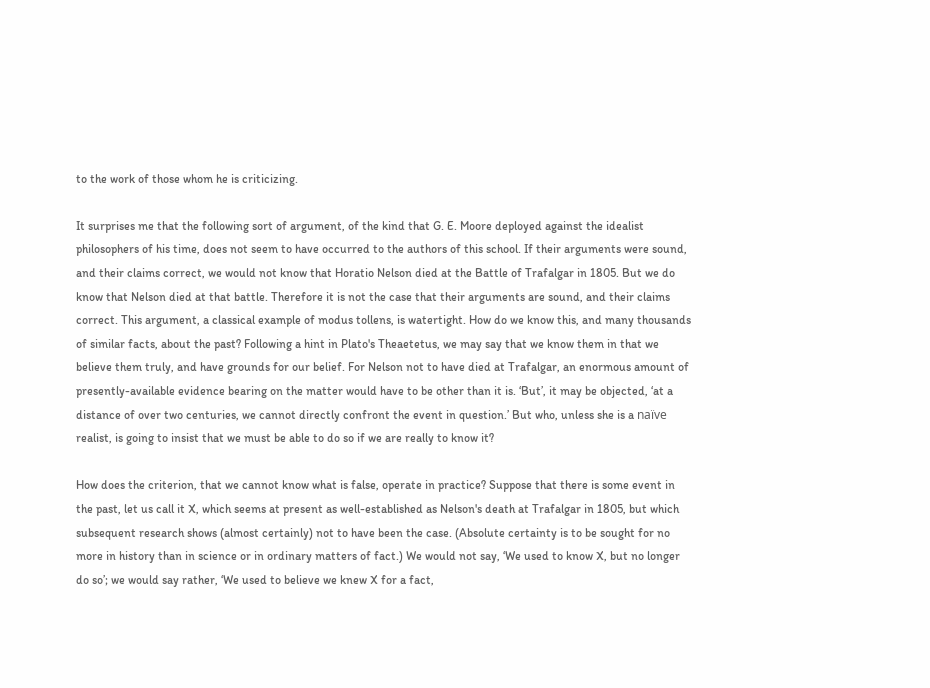to the work of those whom he is criticizing.

It surprises me that the following sort of argument, of the kind that G. E. Moore deployed against the idealist philosophers of his time, does not seem to have occurred to the authors of this school. If their arguments were sound, and their claims correct, we would not know that Horatio Nelson died at the Battle of Trafalgar in 1805. But we do know that Nelson died at that battle. Therefore it is not the case that their arguments are sound, and their claims correct. This argument, a classical example of modus tollens, is watertight. How do we know this, and many thousands of similar facts, about the past? Following a hint in Plato's Theaetetus, we may say that we know them in that we believe them truly, and have grounds for our belief. For Nelson not to have died at Trafalgar, an enormous amount of presently-available evidence bearing on the matter would have to be other than it is. ‘But’, it may be objected, ‘at a distance of over two centuries, we cannot directly confront the event in question.’ But who, unless she is a naïve realist, is going to insist that we must be able to do so if we are really to know it?

How does the criterion, that we cannot know what is false, operate in practice? Suppose that there is some event in the past, let us call it X, which seems at present as well-established as Nelson's death at Trafalgar in 1805, but which subsequent research shows (almost certainly) not to have been the case. (Absolute certainty is to be sought for no more in history than in science or in ordinary matters of fact.) We would not say, ‘We used to know X, but no longer do so’; we would say rather, ‘We used to believe we knew X for a fact,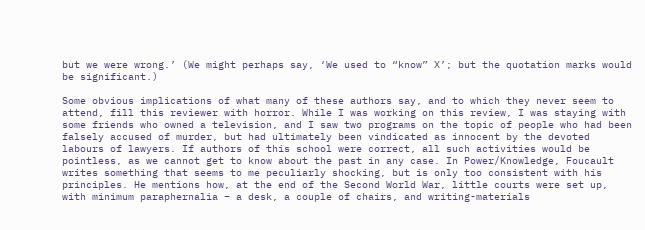but we were wrong.’ (We might perhaps say, ‘We used to “know” X’; but the quotation marks would be significant.)

Some obvious implications of what many of these authors say, and to which they never seem to attend, fill this reviewer with horror. While I was working on this review, I was staying with some friends who owned a television, and I saw two programs on the topic of people who had been falsely accused of murder, but had ultimately been vindicated as innocent by the devoted labours of lawyers. If authors of this school were correct, all such activities would be pointless, as we cannot get to know about the past in any case. In Power/Knowledge, Foucault writes something that seems to me peculiarly shocking, but is only too consistent with his principles. He mentions how, at the end of the Second World War, little courts were set up, with minimum paraphernalia – a desk, a couple of chairs, and writing-materials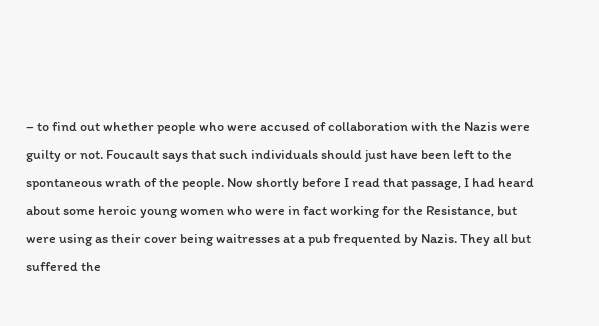– to find out whether people who were accused of collaboration with the Nazis were guilty or not. Foucault says that such individuals should just have been left to the spontaneous wrath of the people. Now shortly before I read that passage, I had heard about some heroic young women who were in fact working for the Resistance, but were using as their cover being waitresses at a pub frequented by Nazis. They all but suffered the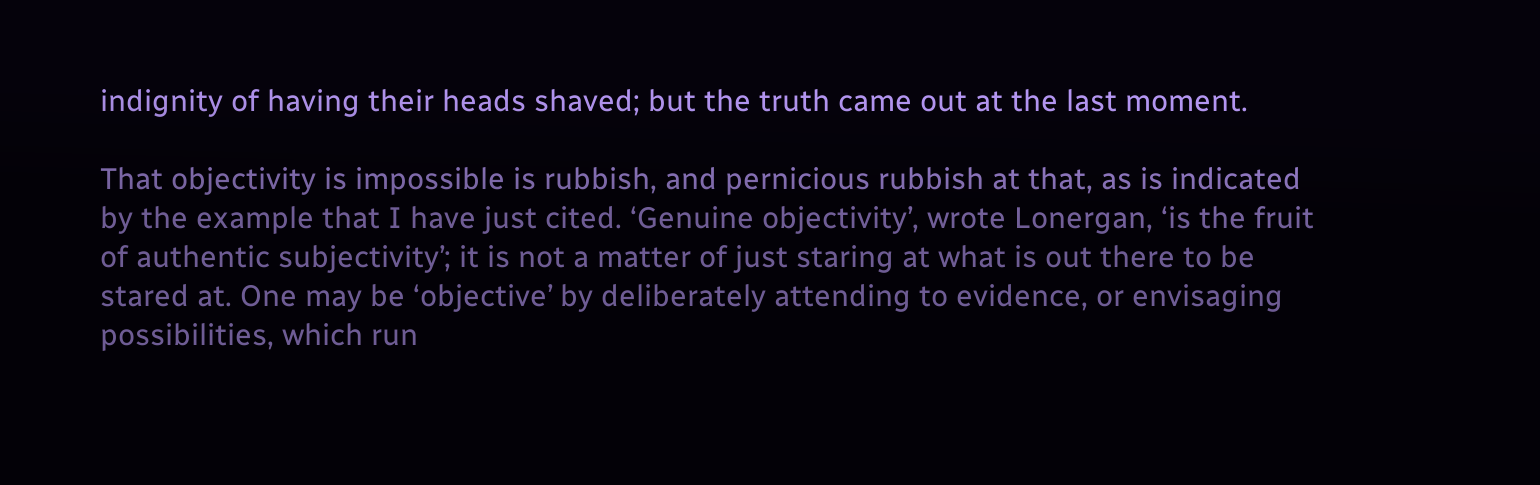indignity of having their heads shaved; but the truth came out at the last moment.

That objectivity is impossible is rubbish, and pernicious rubbish at that, as is indicated by the example that I have just cited. ‘Genuine objectivity’, wrote Lonergan, ‘is the fruit of authentic subjectivity’; it is not a matter of just staring at what is out there to be stared at. One may be ‘objective’ by deliberately attending to evidence, or envisaging possibilities, which run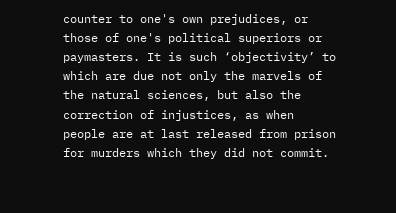counter to one's own prejudices, or those of one's political superiors or paymasters. It is such ‘objectivity’ to which are due not only the marvels of the natural sciences, but also the correction of injustices, as when people are at last released from prison for murders which they did not commit.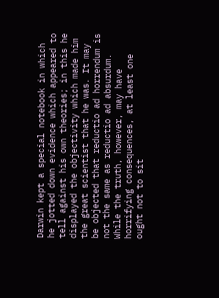Darwin kept a special notebook in which he jotted down evidence which appeared to tell against his own theories; in this he displayed the objectivity which made him the great scientist that he was. It may be objected that reductio ad horrendum is not the same as reductio ad absurdum. While the truth, however, may have horrifying consequences, at least one ought not to sit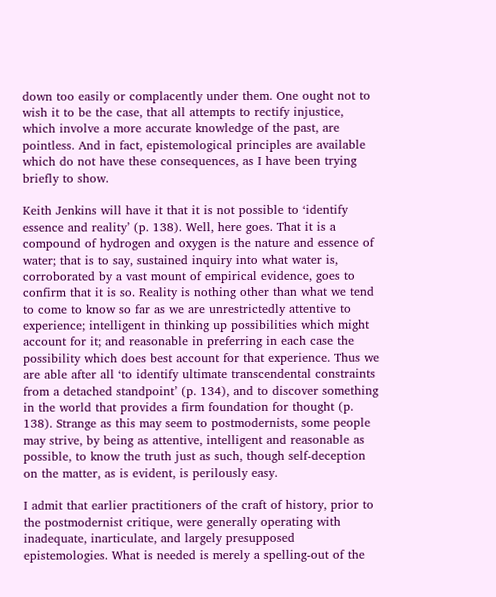down too easily or complacently under them. One ought not to wish it to be the case, that all attempts to rectify injustice, which involve a more accurate knowledge of the past, are pointless. And in fact, epistemological principles are available which do not have these consequences, as I have been trying briefly to show.

Keith Jenkins will have it that it is not possible to ‘identify essence and reality’ (p. 138). Well, here goes. That it is a compound of hydrogen and oxygen is the nature and essence of water; that is to say, sustained inquiry into what water is, corroborated by a vast mount of empirical evidence, goes to confirm that it is so. Reality is nothing other than what we tend to come to know so far as we are unrestrictedly attentive to experience; intelligent in thinking up possibilities which might account for it; and reasonable in preferring in each case the possibility which does best account for that experience. Thus we are able after all ‘to identify ultimate transcendental constraints from a detached standpoint’ (p. 134), and to discover something in the world that provides a firm foundation for thought (p. 138). Strange as this may seem to postmodernists, some people may strive, by being as attentive, intelligent and reasonable as possible, to know the truth just as such, though self-deception on the matter, as is evident, is perilously easy.

I admit that earlier practitioners of the craft of history, prior to the postmodernist critique, were generally operating with inadequate, inarticulate, and largely presupposed epistemologies. What is needed is merely a spelling-out of the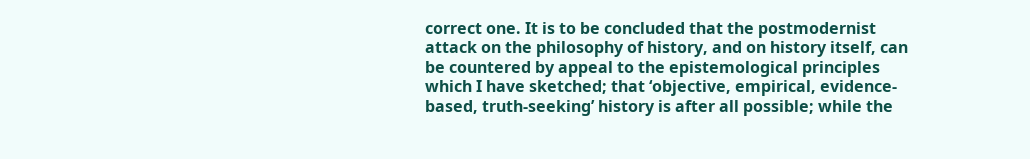correct one. It is to be concluded that the postmodernist attack on the philosophy of history, and on history itself, can be countered by appeal to the epistemological principles which I have sketched; that ‘objective, empirical, evidence-based, truth-seeking’ history is after all possible; while the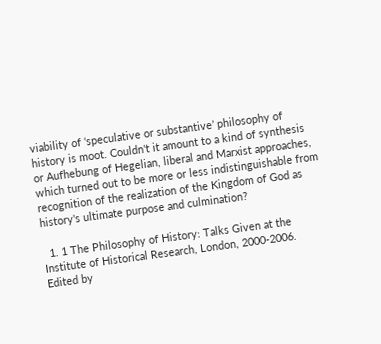viability of ‘speculative or substantive’ philosophy of history is moot. Couldn't it amount to a kind of synthesis or Aufhebung of Hegelian, liberal and Marxist approaches, which turned out to be more or less indistinguishable from recognition of the realization of the Kingdom of God as history's ultimate purpose and culmination?

  1. 1 The Philosophy of History: Talks Given at the Institute of Historical Research, London, 2000-2006. Edited by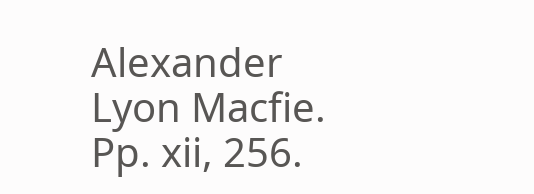Alexander Lyon Macfie. Pp. xii, 256.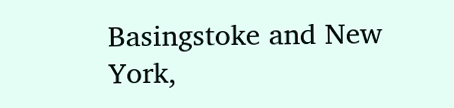Basingstoke and New York,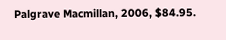Palgrave Macmillan, 2006, $84.95.